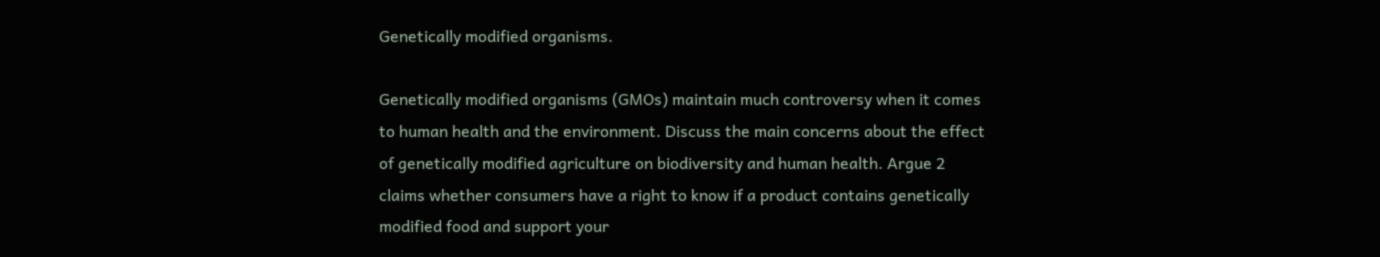Genetically modified organisms.

Genetically modified organisms (GMOs) maintain much controversy when it comes to human health and the environment. Discuss the main concerns about the effect of genetically modified agriculture on biodiversity and human health. Argue 2 claims whether consumers have a right to know if a product contains genetically modified food and support your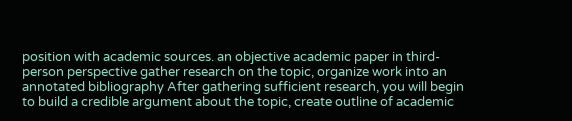position with academic sources. an objective academic paper in third-person perspective gather research on the topic, organize work into an annotated bibliography After gathering sufficient research, you will begin to build a credible argument about the topic, create outline of academic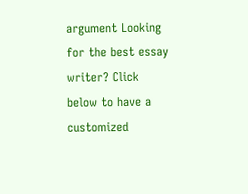argument Looking for the best essay writer? Click below to have a customized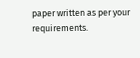paper written as per your requirements.